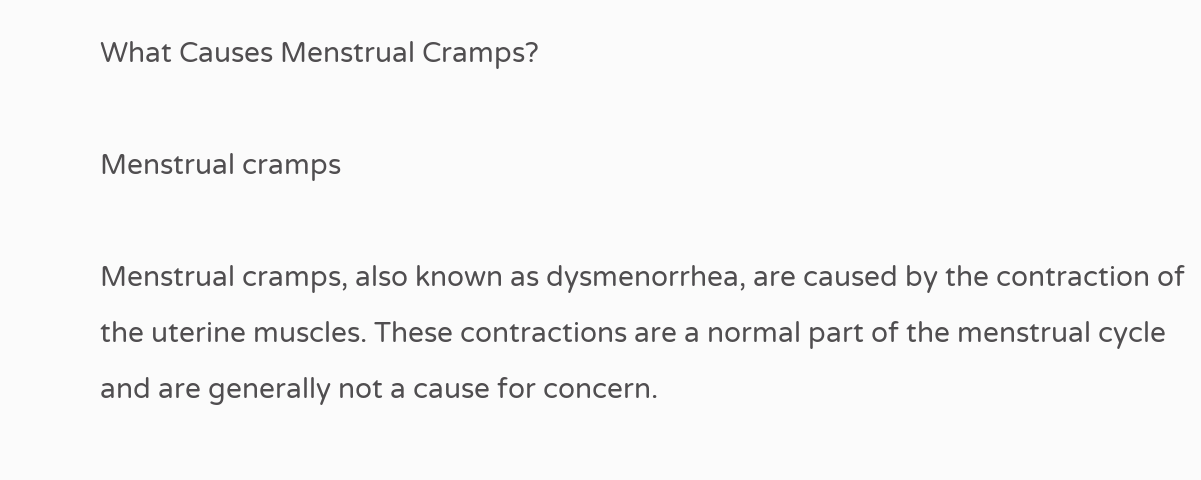What Causes Menstrual Cramps?

Menstrual cramps

Menstrual cramps, also known as dysmenorrhea, are caused by the contraction of the uterine muscles. These contractions are a normal part of the menstrual cycle and are generally not a cause for concern.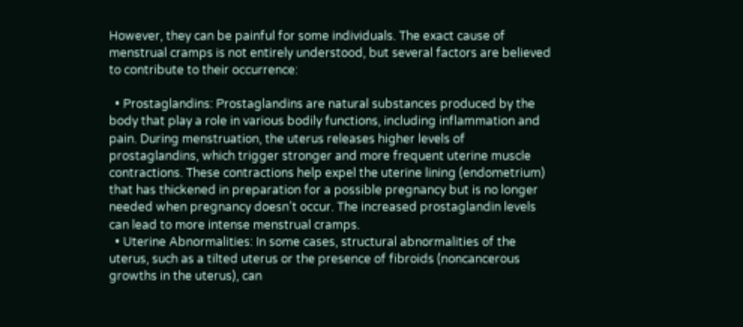However, they can be painful for some individuals. The exact cause of menstrual cramps is not entirely understood, but several factors are believed to contribute to their occurrence:

  • Prostaglandins: Prostaglandins are natural substances produced by the body that play a role in various bodily functions, including inflammation and pain. During menstruation, the uterus releases higher levels of prostaglandins, which trigger stronger and more frequent uterine muscle contractions. These contractions help expel the uterine lining (endometrium) that has thickened in preparation for a possible pregnancy but is no longer needed when pregnancy doesn’t occur. The increased prostaglandin levels can lead to more intense menstrual cramps.
  • Uterine Abnormalities: In some cases, structural abnormalities of the uterus, such as a tilted uterus or the presence of fibroids (noncancerous growths in the uterus), can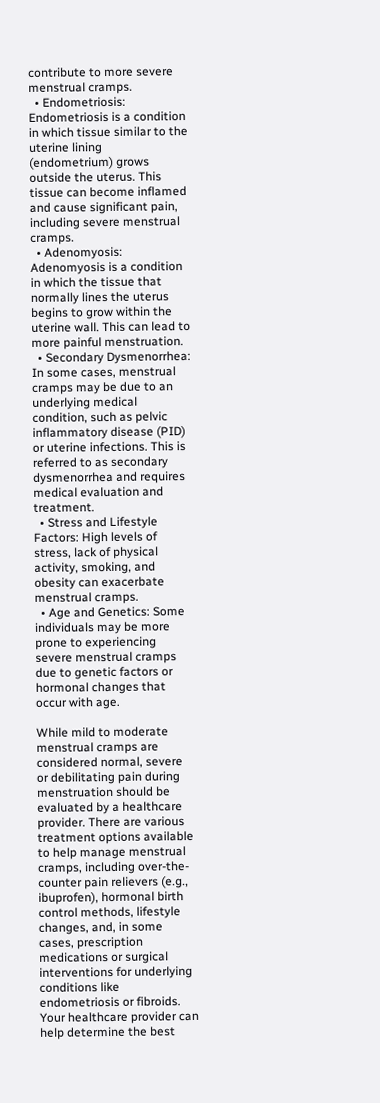contribute to more severe menstrual cramps.
  • Endometriosis: Endometriosis is a condition in which tissue similar to the uterine lining (endometrium) grows outside the uterus. This tissue can become inflamed and cause significant pain, including severe menstrual cramps.
  • Adenomyosis: Adenomyosis is a condition in which the tissue that normally lines the uterus begins to grow within the uterine wall. This can lead to more painful menstruation.
  • Secondary Dysmenorrhea: In some cases, menstrual cramps may be due to an underlying medical condition, such as pelvic inflammatory disease (PID) or uterine infections. This is referred to as secondary dysmenorrhea and requires medical evaluation and treatment.
  • Stress and Lifestyle Factors: High levels of stress, lack of physical activity, smoking, and obesity can exacerbate menstrual cramps.
  • Age and Genetics: Some individuals may be more prone to experiencing severe menstrual cramps due to genetic factors or hormonal changes that occur with age.

While mild to moderate menstrual cramps are considered normal, severe or debilitating pain during menstruation should be evaluated by a healthcare provider. There are various treatment options available to help manage menstrual cramps, including over-the-counter pain relievers (e.g., ibuprofen), hormonal birth control methods, lifestyle changes, and, in some cases, prescription medications or surgical interventions for underlying conditions like endometriosis or fibroids. Your healthcare provider can help determine the best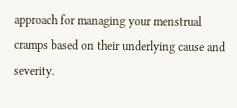approach for managing your menstrual cramps based on their underlying cause and severity.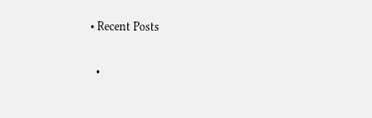• Recent Posts

  •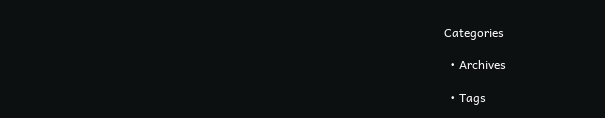Categories

  • Archives

  • Tags